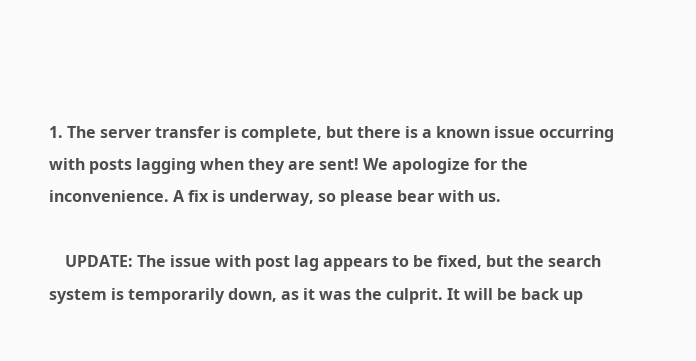1. The server transfer is complete, but there is a known issue occurring with posts lagging when they are sent! We apologize for the inconvenience. A fix is underway, so please bear with us.

    UPDATE: The issue with post lag appears to be fixed, but the search system is temporarily down, as it was the culprit. It will be back up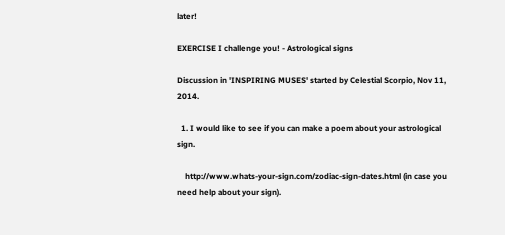later!

EXERCISE I challenge you! - Astrological signs

Discussion in 'INSPIRING MUSES' started by Celestial Scorpio, Nov 11, 2014.

  1. I would like to see if you can make a poem about your astrological sign.

    http://www.whats-your-sign.com/zodiac-sign-dates.html (in case you need help about your sign).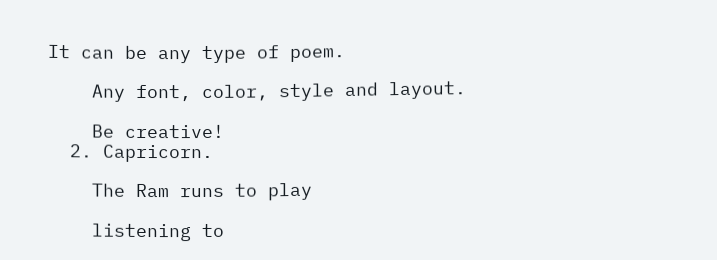It can be any type of poem.

    Any font, color, style and layout.

    Be creative!
  2. Capricorn.

    The Ram runs to play

    listening to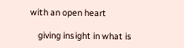with an open heart

    giving insight in what is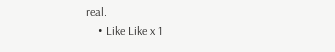real.
    • Like Like x 1